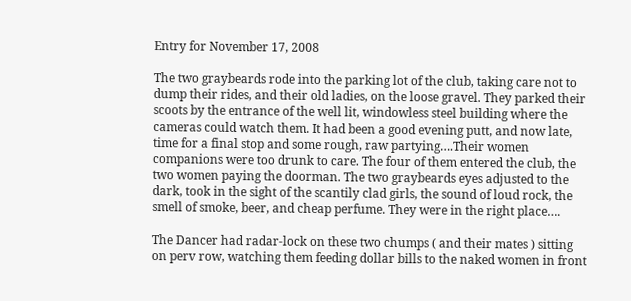Entry for November 17, 2008

The two graybeards rode into the parking lot of the club, taking care not to dump their rides, and their old ladies, on the loose gravel. They parked their scoots by the entrance of the well lit, windowless steel building where the cameras could watch them. It had been a good evening putt, and now late, time for a final stop and some rough, raw partying….Their women companions were too drunk to care. The four of them entered the club, the two women paying the doorman. The two graybeards eyes adjusted to the dark, took in the sight of the scantily clad girls, the sound of loud rock, the smell of smoke, beer, and cheap perfume. They were in the right place….

The Dancer had radar-lock on these two chumps ( and their mates ) sitting on perv row, watching them feeding dollar bills to the naked women in front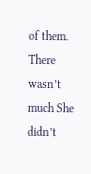of them. There wasn’t much She didn’t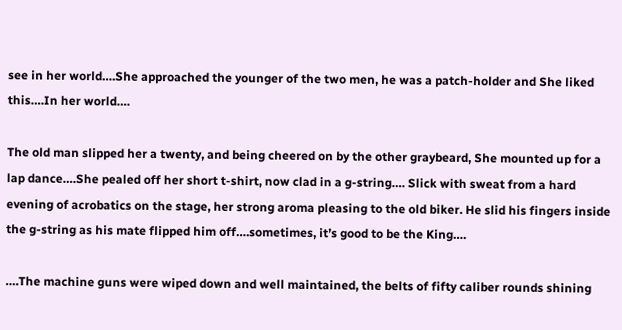see in her world….She approached the younger of the two men, he was a patch-holder and She liked this….In her world….

The old man slipped her a twenty, and being cheered on by the other graybeard, She mounted up for a lap dance….She pealed off her short t-shirt, now clad in a g-string…. Slick with sweat from a hard evening of acrobatics on the stage, her strong aroma pleasing to the old biker. He slid his fingers inside the g-string as his mate flipped him off….sometimes, it’s good to be the King….

….The machine guns were wiped down and well maintained, the belts of fifty caliber rounds shining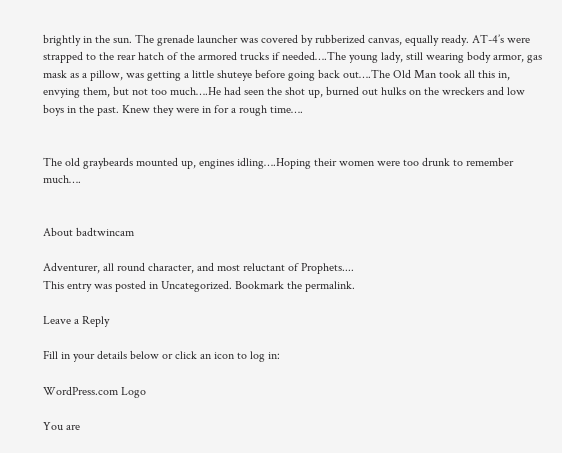brightly in the sun. The grenade launcher was covered by rubberized canvas, equally ready. AT-4’s were strapped to the rear hatch of the armored trucks if needed….The young lady, still wearing body armor, gas mask as a pillow, was getting a little shuteye before going back out….The Old Man took all this in, envying them, but not too much….He had seen the shot up, burned out hulks on the wreckers and low boys in the past. Knew they were in for a rough time….


The old graybeards mounted up, engines idling….Hoping their women were too drunk to remember much….


About badtwincam

Adventurer, all round character, and most reluctant of Prophets....
This entry was posted in Uncategorized. Bookmark the permalink.

Leave a Reply

Fill in your details below or click an icon to log in:

WordPress.com Logo

You are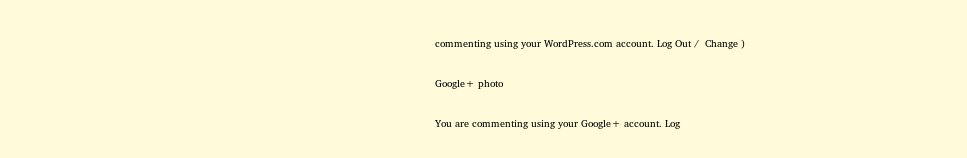commenting using your WordPress.com account. Log Out /  Change )

Google+ photo

You are commenting using your Google+ account. Log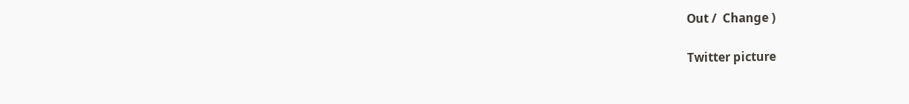Out /  Change )

Twitter picture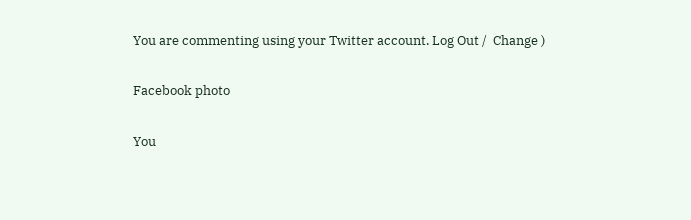You are commenting using your Twitter account. Log Out /  Change )

Facebook photo

You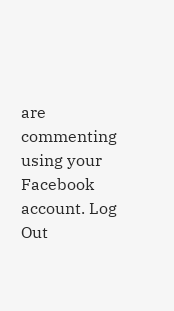are commenting using your Facebook account. Log Out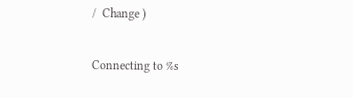/  Change )


Connecting to %s